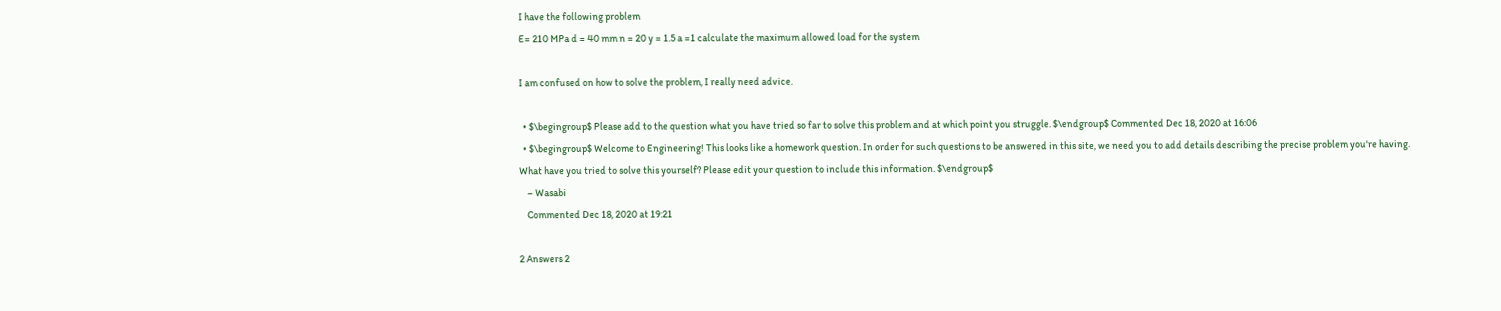I have the following problem
E= 210 MPa d = 40 mm n = 20 y = 1.5 a =1 calculate the maximum allowed load for the system

I am confused on how to solve the problem, I really need advice.

  • $\begingroup$ Please add to the question what you have tried so far to solve this problem and at which point you struggle. $\endgroup$ Commented Dec 18, 2020 at 16:06
  • $\begingroup$ Welcome to Engineering! This looks like a homework question. In order for such questions to be answered in this site, we need you to add details describing the precise problem you're having. What have you tried to solve this yourself? Please edit your question to include this information. $\endgroup$
    – Wasabi
    Commented Dec 18, 2020 at 19:21

2 Answers 2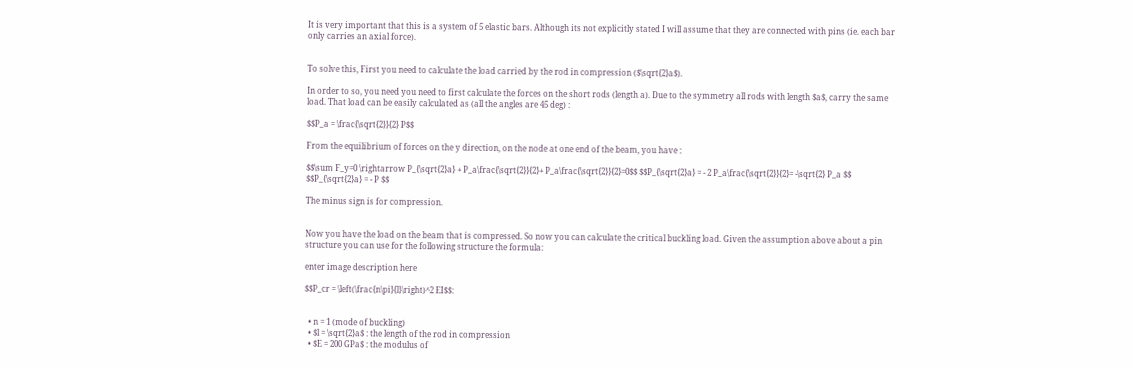It is very important that this is a system of 5 elastic bars. Although its not explicitly stated I will assume that they are connected with pins (ie. each bar only carries an axial force).


To solve this, First you need to calculate the load carried by the rod in compression ($\sqrt{2}a$).

In order to so, you need you need to first calculate the forces on the short rods (length a). Due to the symmetry all rods with length $a$, carry the same load. That load can be easily calculated as (all the angles are 45 deg) :

$$P_a = \frac{\sqrt{2}}{2} P$$

From the equilibrium of forces on the y direction, on the node at one end of the beam, you have :

$$\sum F_y=0 \rightarrow P_{\sqrt{2}a} + P_a\frac{\sqrt{2}}{2}+ P_a\frac{\sqrt{2}}{2}=0$$ $$P_{\sqrt{2}a} = - 2 P_a\frac{\sqrt{2}}{2}= -\sqrt{2} P_a $$ $$P_{\sqrt{2}a} = - P $$

The minus sign is for compression.


Now you have the load on the beam that is compressed. So now you can calculate the critical buckling load. Given the assumption above about a pin structure you can use for the following structure the formula:

enter image description here

$$P_cr = \left(\frac{n\pi}{l}\right)^2 EI$$:


  • n = 1 (mode of buckling)
  • $l = \sqrt{2}a$ : the length of the rod in compression
  • $E = 200 GPa$ : the modulus of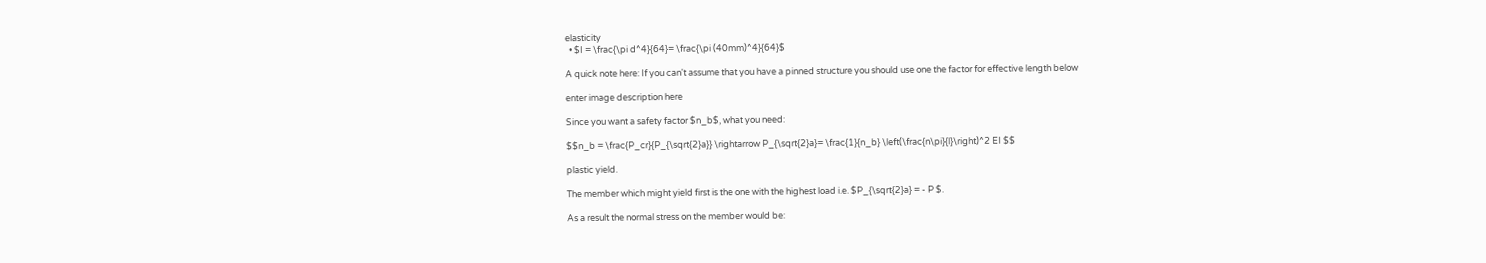elasticity
  • $I = \frac{\pi d^4}{64}= \frac{\pi (40mm)^4}{64}$

A quick note here: If you can't assume that you have a pinned structure you should use one the factor for effective length below

enter image description here

Since you want a safety factor $n_b$, what you need:

$$n_b = \frac{P_cr}{P_{\sqrt{2}a}} \rightarrow P_{\sqrt{2}a}= \frac{1}{n_b} \left(\frac{n\pi}{l}\right)^2 EI $$

plastic yield.

The member which might yield first is the one with the highest load i.e. $P_{\sqrt{2}a} = - P $.

As a result the normal stress on the member would be: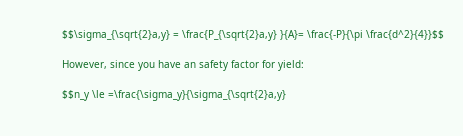$$\sigma_{\sqrt{2}a,y} = \frac{P_{\sqrt{2}a,y} }{A}= \frac{-P}{\pi \frac{d^2}{4}}$$

However, since you have an safety factor for yield:

$$n_y \le =\frac{\sigma_y}{\sigma_{\sqrt{2}a,y}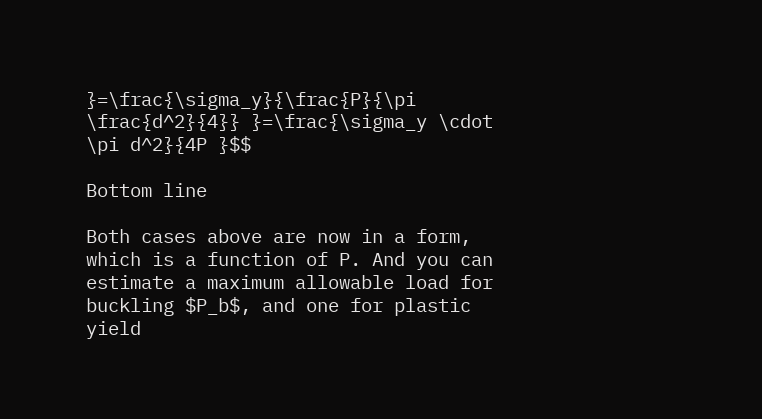}=\frac{\sigma_y}{\frac{P}{\pi \frac{d^2}{4}} }=\frac{\sigma_y \cdot \pi d^2}{4P }$$

Bottom line

Both cases above are now in a form, which is a function of P. And you can estimate a maximum allowable load for buckling $P_b$, and one for plastic yield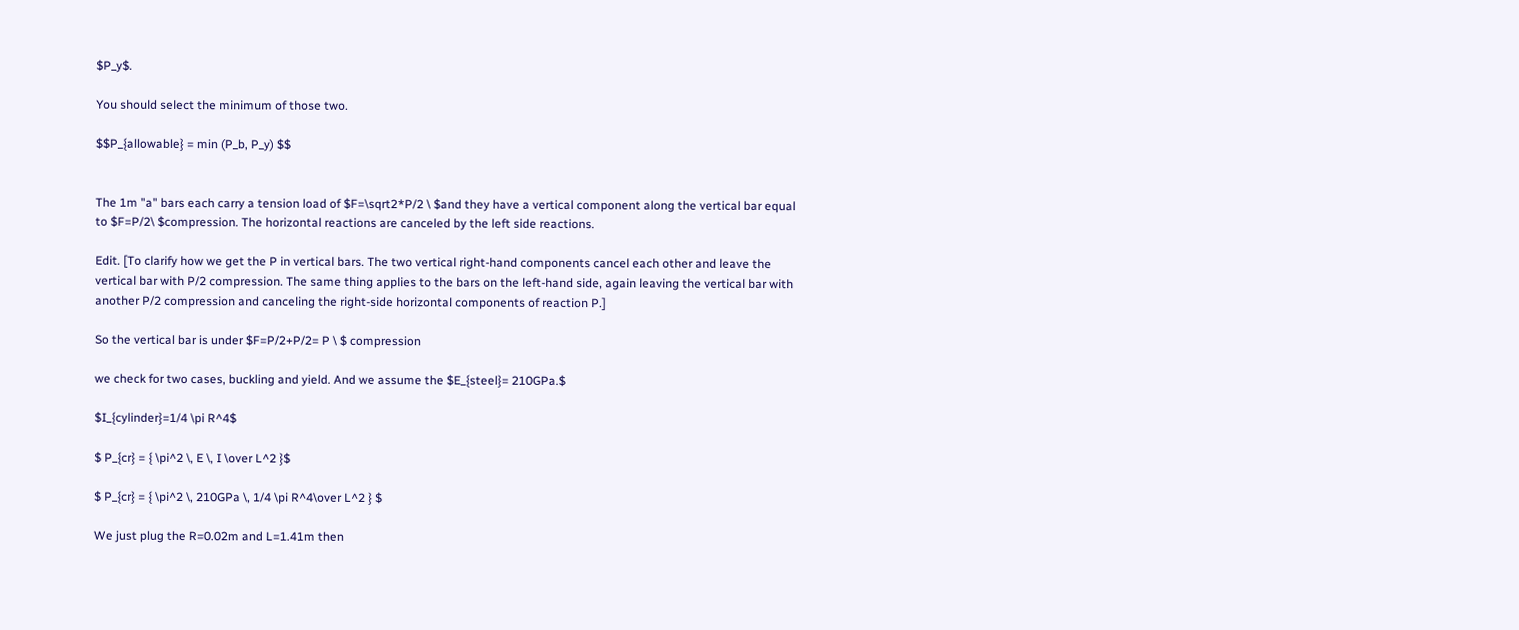$P_y$.

You should select the minimum of those two.

$$P_{allowable} = min (P_b, P_y) $$


The 1m "a" bars each carry a tension load of $F=\sqrt2*P/2 \ $and they have a vertical component along the vertical bar equal to $F=P/2\ $compression. The horizontal reactions are canceled by the left side reactions.

Edit. [To clarify how we get the P in vertical bars. The two vertical right-hand components cancel each other and leave the vertical bar with P/2 compression. The same thing applies to the bars on the left-hand side, again leaving the vertical bar with another P/2 compression and canceling the right-side horizontal components of reaction P.]

So the vertical bar is under $F=P/2+P/2= P \ $ compression

we check for two cases, buckling and yield. And we assume the $E_{steel}= 210GPa.$

$I_{cylinder}=1/4 \pi R^4$

$ P_{cr} = { \pi^2 \, E \, I \over L^2 }$

$ P_{cr} = { \pi^2 \, 210GPa \, 1/4 \pi R^4\over L^2 } $

We just plug the R=0.02m and L=1.41m then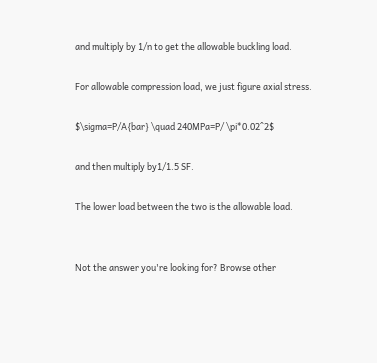and multiply by 1/n to get the allowable buckling load.

For allowable compression load, we just figure axial stress.

$\sigma=P/A{bar} \quad 240MPa=P/ \pi*0.02^2$

and then multiply by1/1.5 SF.

The lower load between the two is the allowable load.


Not the answer you're looking for? Browse other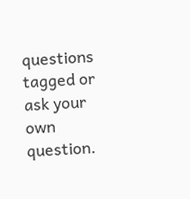questions tagged or ask your own question.